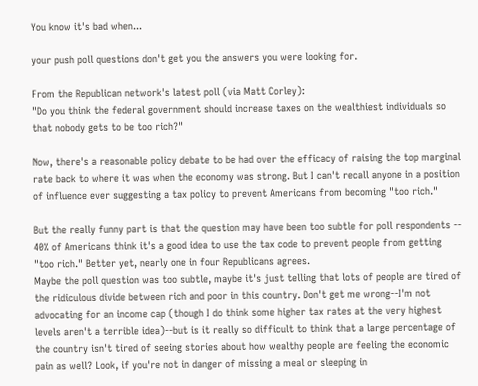You know it's bad when...

your push poll questions don't get you the answers you were looking for.

From the Republican network's latest poll (via Matt Corley):
"Do you think the federal government should increase taxes on the wealthiest individuals so that nobody gets to be too rich?"

Now, there's a reasonable policy debate to be had over the efficacy of raising the top marginal rate back to where it was when the economy was strong. But I can't recall anyone in a position of influence ever suggesting a tax policy to prevent Americans from becoming "too rich."

But the really funny part is that the question may have been too subtle for poll respondents -- 40% of Americans think it's a good idea to use the tax code to prevent people from getting "too rich." Better yet, nearly one in four Republicans agrees.
Maybe the poll question was too subtle, maybe it's just telling that lots of people are tired of the ridiculous divide between rich and poor in this country. Don't get me wrong--I'm not advocating for an income cap (though I do think some higher tax rates at the very highest levels aren't a terrible idea)--but is it really so difficult to think that a large percentage of the country isn't tired of seeing stories about how wealthy people are feeling the economic pain as well? Look, if you're not in danger of missing a meal or sleeping in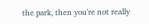the park, then you're not really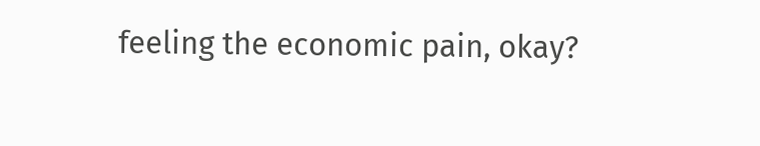feeling the economic pain, okay?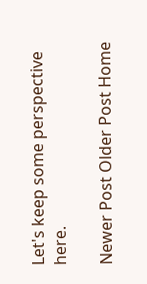Let's keep some perspective here.

Newer Post Older Post Home